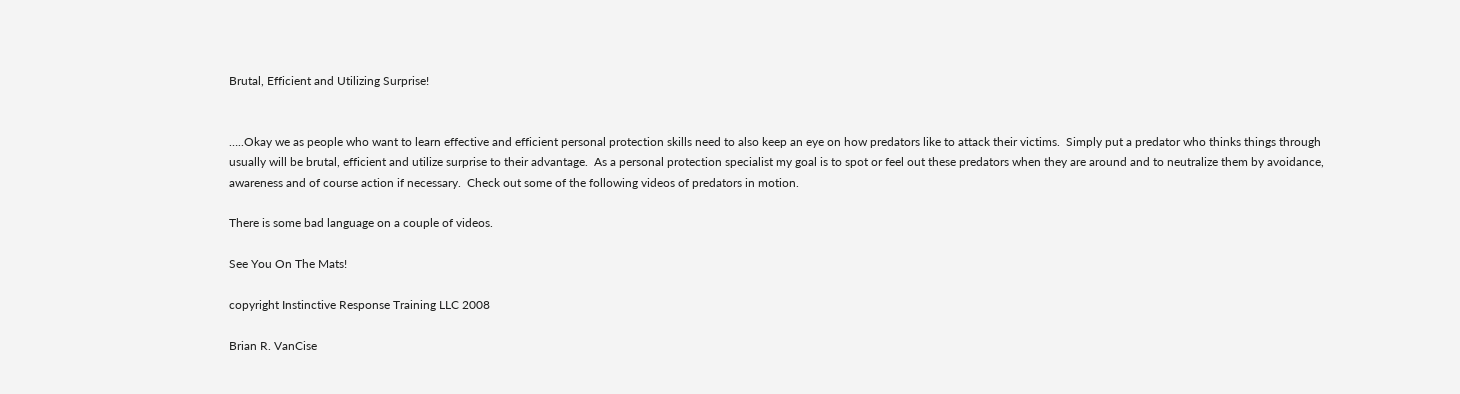Brutal, Efficient and Utilizing Surprise!


…..Okay we as people who want to learn effective and efficient personal protection skills need to also keep an eye on how predators like to attack their victims.  Simply put a predator who thinks things through usually will be brutal, efficient and utilize surprise to their advantage.  As a personal protection specialist my goal is to spot or feel out these predators when they are around and to neutralize them by avoidance, awareness and of course action if necessary.  Check out some of the following videos of predators in motion.

There is some bad language on a couple of videos.

See You On The Mats!

copyright Instinctive Response Training LLC 2008

Brian R. VanCise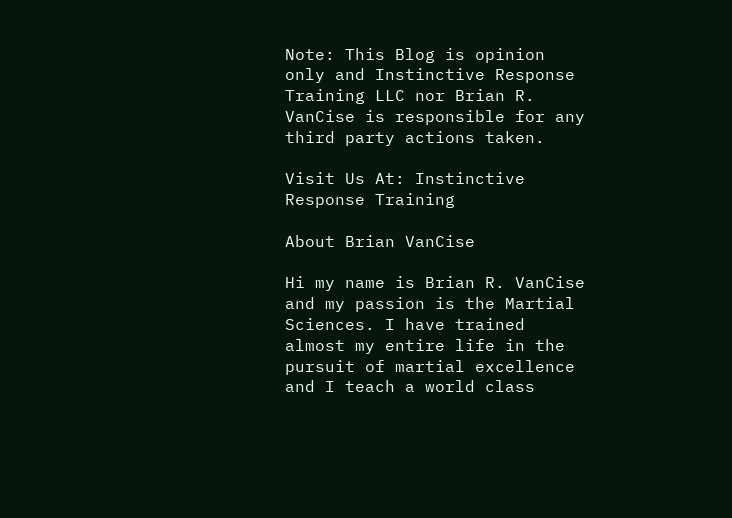Note: This Blog is opinion only and Instinctive Response Training LLC nor Brian R. VanCise is responsible for any third party actions taken.

Visit Us At: Instinctive Response Training

About Brian VanCise

Hi my name is Brian R. VanCise and my passion is the Martial Sciences. I have trained almost my entire life in the pursuit of martial excellence and I teach a world class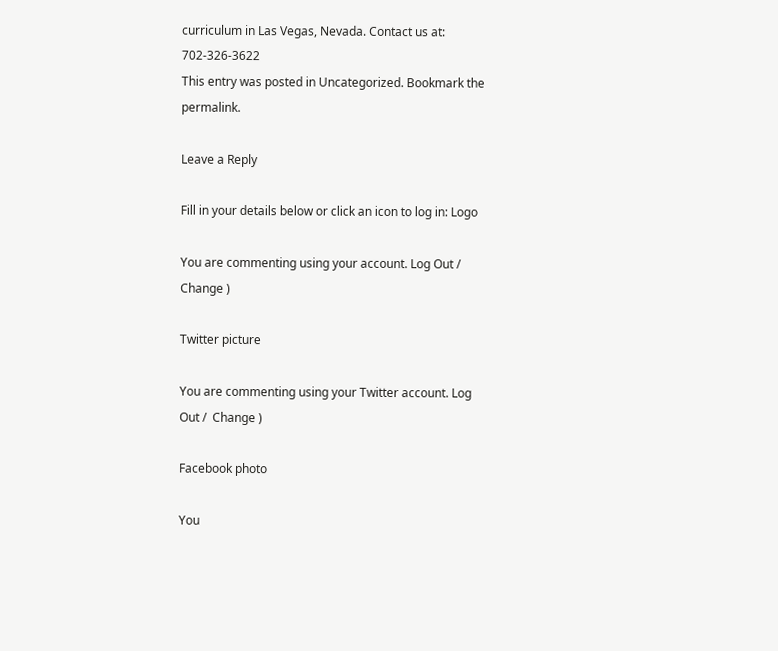curriculum in Las Vegas, Nevada. Contact us at: 702-326-3622
This entry was posted in Uncategorized. Bookmark the permalink.

Leave a Reply

Fill in your details below or click an icon to log in: Logo

You are commenting using your account. Log Out /  Change )

Twitter picture

You are commenting using your Twitter account. Log Out /  Change )

Facebook photo

You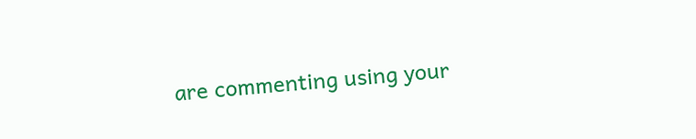are commenting using your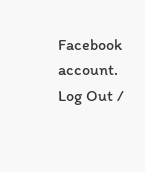Facebook account. Log Out /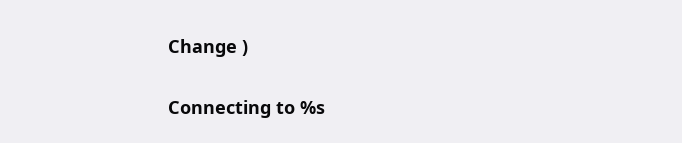Change )

Connecting to %s